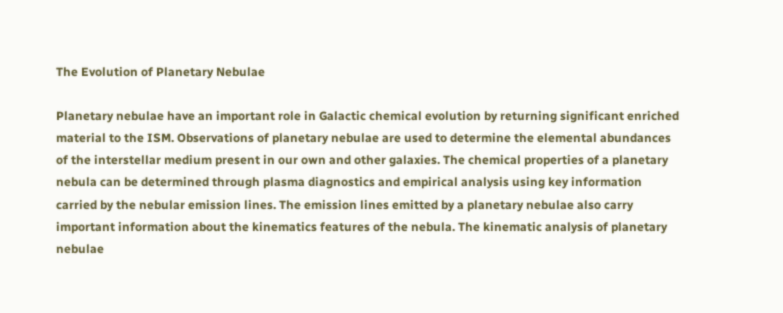The Evolution of Planetary Nebulae

Planetary nebulae have an important role in Galactic chemical evolution by returning significant enriched material to the ISM. Observations of planetary nebulae are used to determine the elemental abundances of the interstellar medium present in our own and other galaxies. The chemical properties of a planetary nebula can be determined through plasma diagnostics and empirical analysis using key information carried by the nebular emission lines. The emission lines emitted by a planetary nebulae also carry important information about the kinematics features of the nebula. The kinematic analysis of planetary nebulae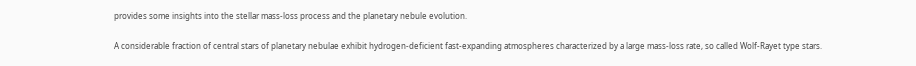provides some insights into the stellar mass-loss process and the planetary nebule evolution.

A considerable fraction of central stars of planetary nebulae exhibit hydrogen-deficient fast-expanding atmospheres characterized by a large mass-loss rate, so called Wolf-Rayet type stars.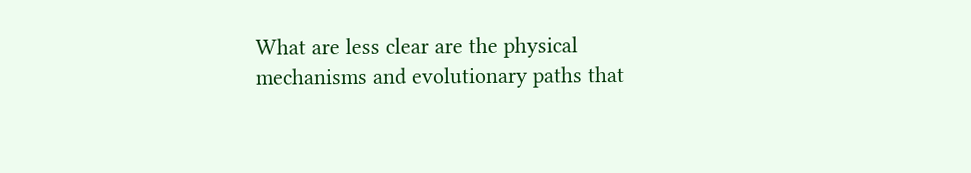What are less clear are the physical mechanisms and evolutionary paths that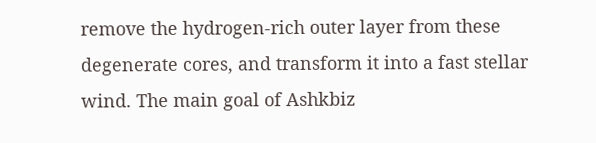remove the hydrogen-rich outer layer from these degenerate cores, and transform it into a fast stellar wind. The main goal of Ashkbiz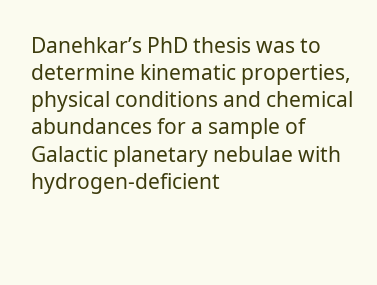Danehkar’s PhD thesis was to determine kinematic properties, physical conditions and chemical abundances for a sample of Galactic planetary nebulae with hydrogen-deficient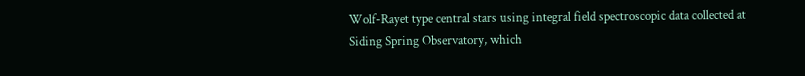Wolf-Rayet type central stars using integral field spectroscopic data collected at Siding Spring Observatory, which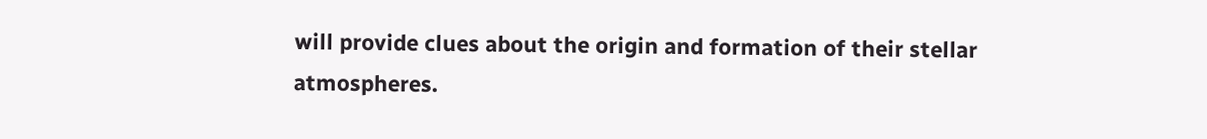will provide clues about the origin and formation of their stellar atmospheres.